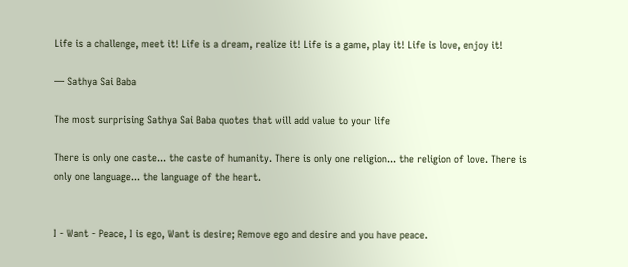Life is a challenge, meet it! Life is a dream, realize it! Life is a game, play it! Life is love, enjoy it!

— Sathya Sai Baba

The most surprising Sathya Sai Baba quotes that will add value to your life

There is only one caste... the caste of humanity. There is only one religion... the religion of love. There is only one language... the language of the heart.


I - Want - Peace, I is ego, Want is desire; Remove ego and desire and you have peace.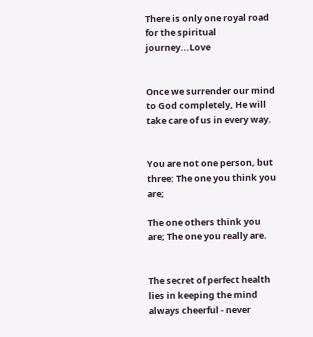There is only one royal road for the spiritual journey...Love


Once we surrender our mind to God completely, He will take care of us in every way.


You are not one person, but three: The one you think you are;

The one others think you are; The one you really are.


The secret of perfect health lies in keeping the mind always cheerful - never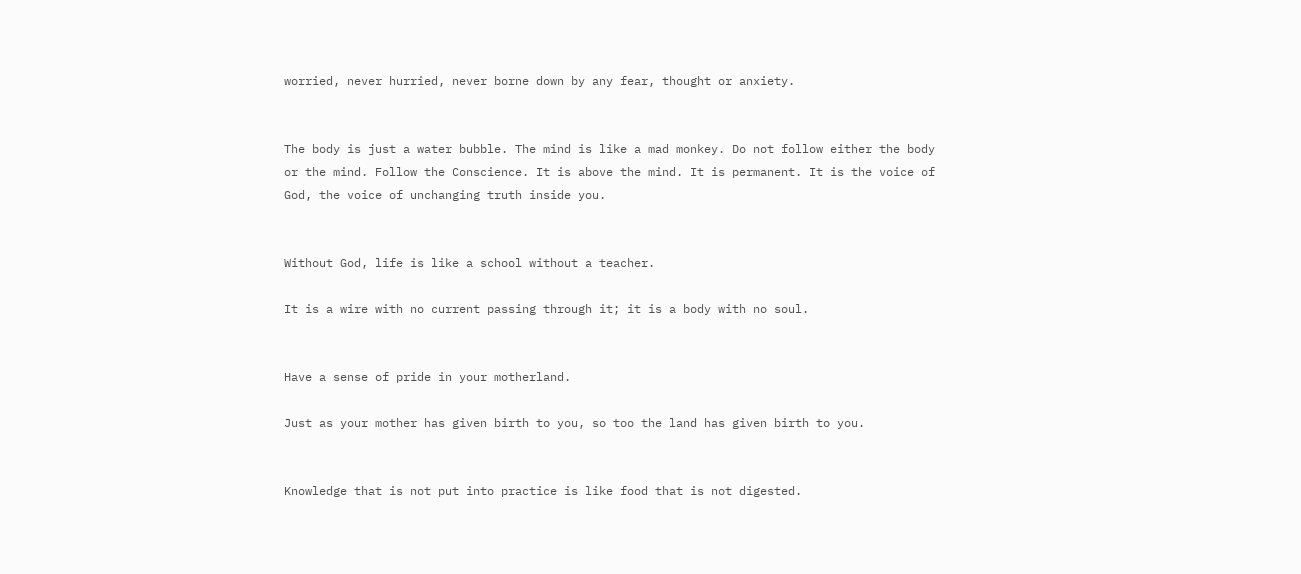worried, never hurried, never borne down by any fear, thought or anxiety.


The body is just a water bubble. The mind is like a mad monkey. Do not follow either the body or the mind. Follow the Conscience. It is above the mind. It is permanent. It is the voice of God, the voice of unchanging truth inside you.


Without God, life is like a school without a teacher.

It is a wire with no current passing through it; it is a body with no soul.


Have a sense of pride in your motherland.

Just as your mother has given birth to you, so too the land has given birth to you.


Knowledge that is not put into practice is like food that is not digested.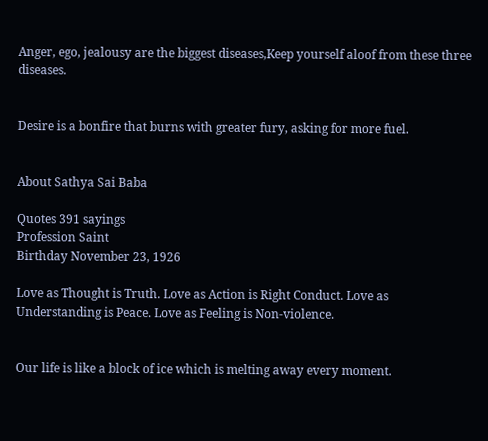Anger, ego, jealousy are the biggest diseases,Keep yourself aloof from these three diseases.


Desire is a bonfire that burns with greater fury, asking for more fuel.


About Sathya Sai Baba

Quotes 391 sayings
Profession Saint
Birthday November 23, 1926

Love as Thought is Truth. Love as Action is Right Conduct. Love as Understanding is Peace. Love as Feeling is Non-violence.


Our life is like a block of ice which is melting away every moment.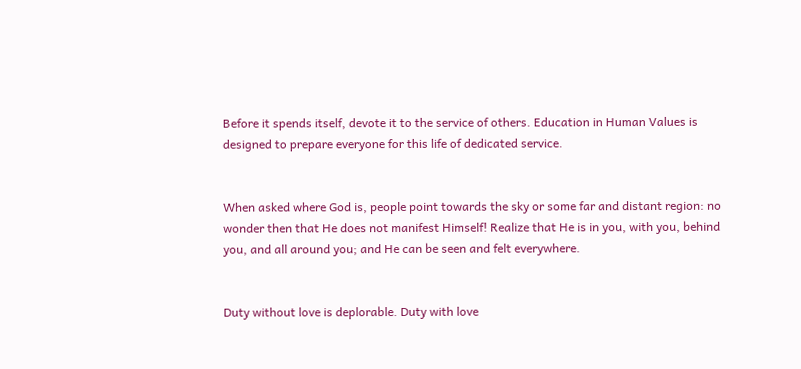Before it spends itself, devote it to the service of others. Education in Human Values is designed to prepare everyone for this life of dedicated service.


When asked where God is, people point towards the sky or some far and distant region: no wonder then that He does not manifest Himself! Realize that He is in you, with you, behind you, and all around you; and He can be seen and felt everywhere.


Duty without love is deplorable. Duty with love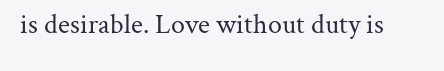is desirable. Love without duty is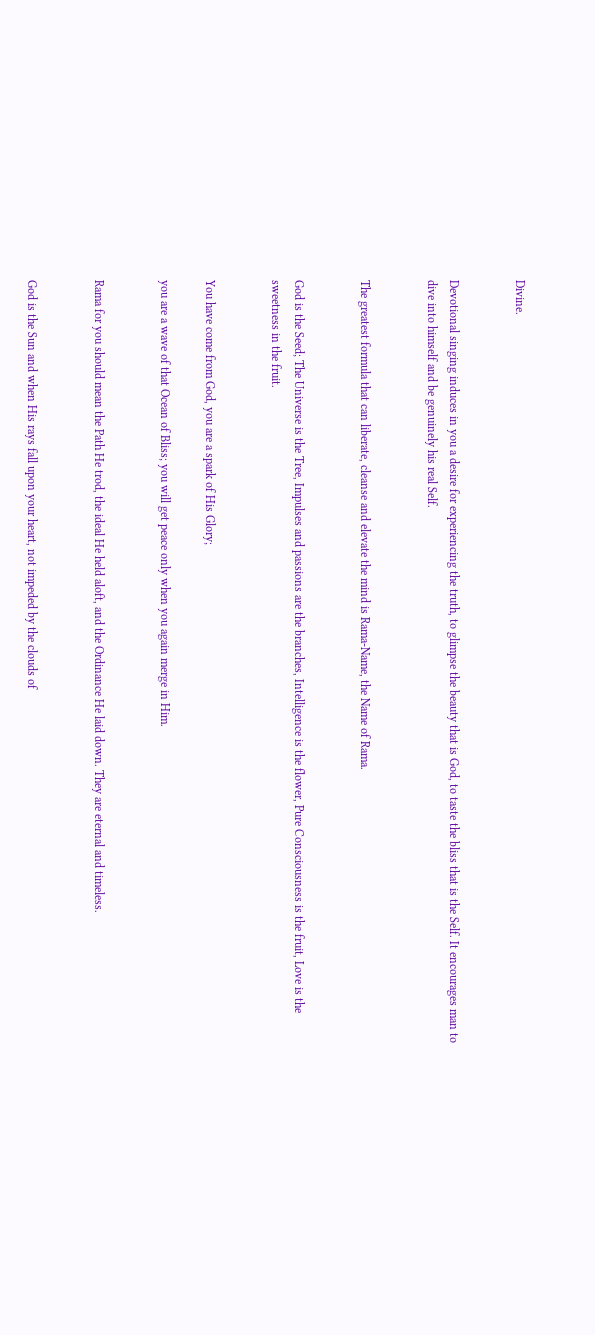Divine.


Devotional singing induces in you a desire for experiencing the truth, to glimpse the beauty that is God, to taste the bliss that is the Self. It encourages man to dive into himself and be genuinely his real Self.


The greatest formula that can liberate, cleanse and elevate the mind is Rama-Name, the Name of Rama.


God is the Seed; The Universe is the Tree, Impulses and passions are the branches, Intelligence is the flower, Pure Consciousness is the fruit, Love is the sweetness in the fruit.


You have come from God, you are a spark of His Glory;

you are a wave of that Ocean of Bliss; you will get peace only when you again merge in Him.


Rama for you should mean the Path He trod, the ideal He held aloft, and the Ordinance He laid down. They are eternal and timeless.


God is the Sun and when His rays fall upon your heart, not impeded by the clouds of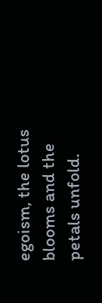egoism, the lotus blooms and the petals unfold.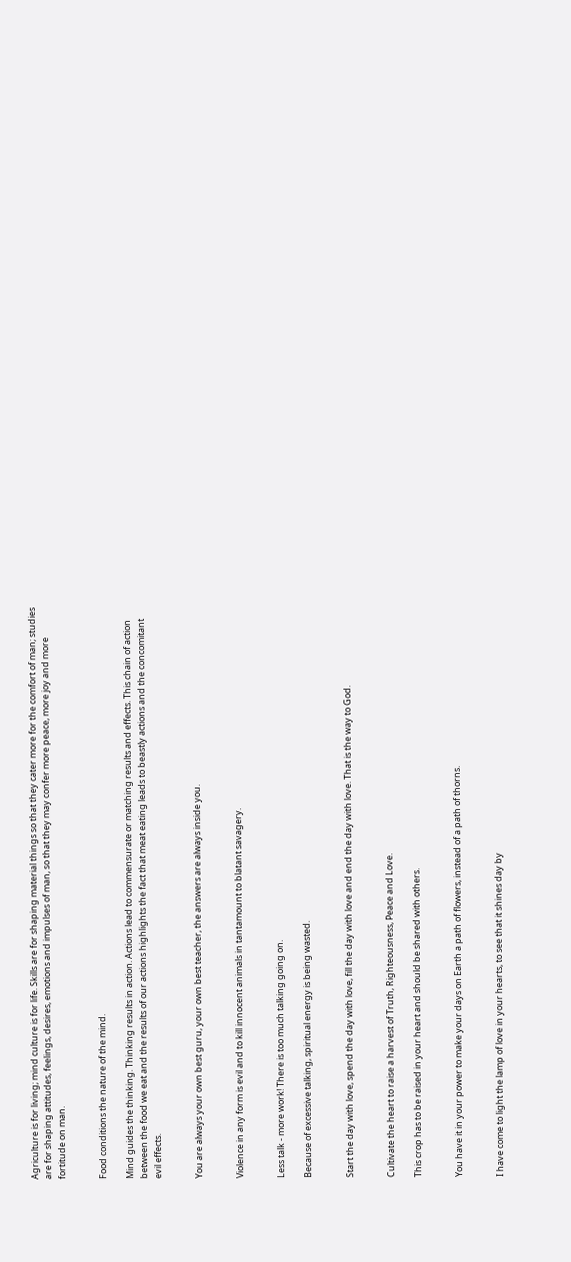Agriculture is for living; mind culture is for life. Skills are for shaping material things so that they cater more for the comfort of man; studies are for shaping attitudes, feelings, desires, emotions and impulses of man, so that they may confer more peace, more joy and more fortitude on man.


Food conditions the nature of the mind.

Mind guides the thinking. Thinking results in action. Actions lead to commensurate or matching results and effects. This chain of action between the food we eat and the results of our actions highlights the fact that meat eating leads to beastly actions and the concomitant evil effects.


You are always your own best guru, your own best teacher, the answers are always inside you.


Violence in any form is evil and to kill innocent animals in tantamount to blatant savagery.


Less talk - more work! There is too much talking going on.

Because of excessive talking, spiritual energy is being wasted.


Start the day with love, spend the day with love, fill the day with love and end the day with love. That is the way to God.


Cultivate the heart to raise a harvest of Truth, Righteousness, Peace and Love.

This crop has to be raised in your heart and should be shared with others.


You have it in your power to make your days on Earth a path of flowers, instead of a path of thorns.


I have come to light the lamp of love in your hearts, to see that it shines day by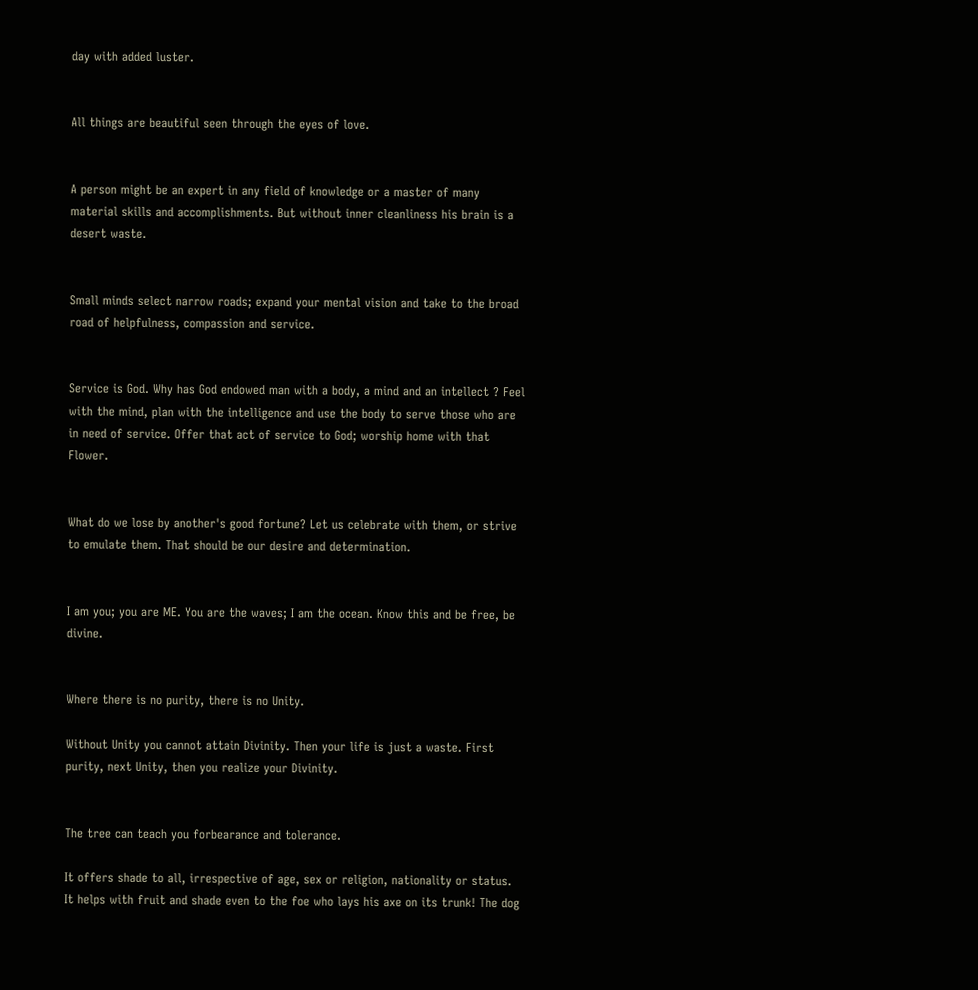day with added luster.


All things are beautiful seen through the eyes of love.


A person might be an expert in any field of knowledge or a master of many material skills and accomplishments. But without inner cleanliness his brain is a desert waste.


Small minds select narrow roads; expand your mental vision and take to the broad road of helpfulness, compassion and service.


Service is God. Why has God endowed man with a body, a mind and an intellect ? Feel with the mind, plan with the intelligence and use the body to serve those who are in need of service. Offer that act of service to God; worship home with that Flower.


What do we lose by another's good fortune? Let us celebrate with them, or strive to emulate them. That should be our desire and determination.


I am you; you are ME. You are the waves; I am the ocean. Know this and be free, be divine.


Where there is no purity, there is no Unity.

Without Unity you cannot attain Divinity. Then your life is just a waste. First purity, next Unity, then you realize your Divinity.


The tree can teach you forbearance and tolerance.

It offers shade to all, irrespective of age, sex or religion, nationality or status. It helps with fruit and shade even to the foe who lays his axe on its trunk! The dog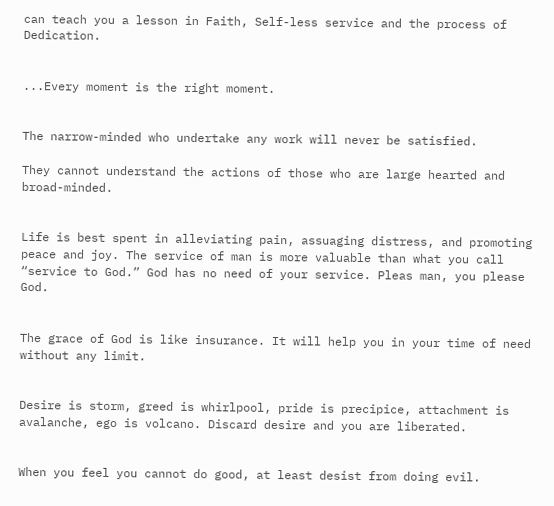can teach you a lesson in Faith, Self-less service and the process of Dedication.


...Every moment is the right moment.


The narrow-minded who undertake any work will never be satisfied.

They cannot understand the actions of those who are large hearted and broad-minded.


Life is best spent in alleviating pain, assuaging distress, and promoting peace and joy. The service of man is more valuable than what you call “service to God.” God has no need of your service. Pleas man, you please God.


The grace of God is like insurance. It will help you in your time of need without any limit.


Desire is storm, greed is whirlpool, pride is precipice, attachment is avalanche, ego is volcano. Discard desire and you are liberated.


When you feel you cannot do good, at least desist from doing evil.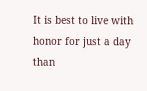It is best to live with honor for just a day than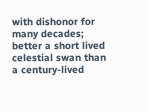with dishonor for many decades; better a short lived celestial swan than a century-lived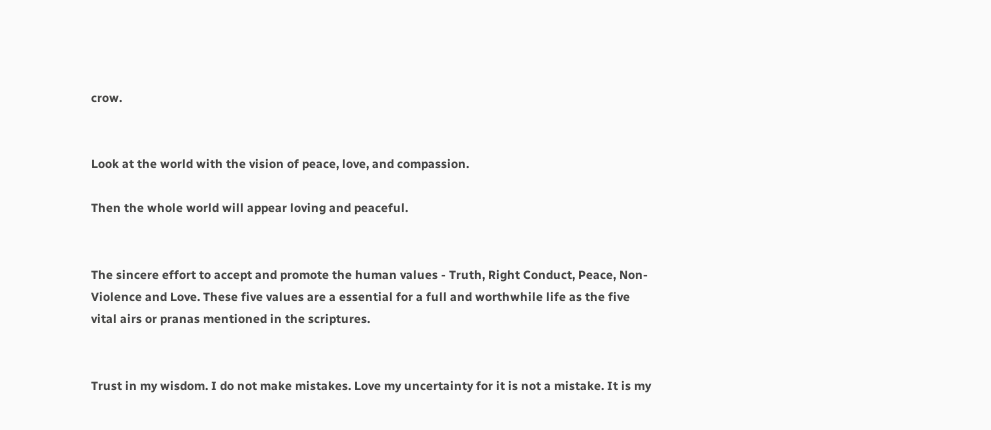crow.


Look at the world with the vision of peace, love, and compassion.

Then the whole world will appear loving and peaceful.


The sincere effort to accept and promote the human values - Truth, Right Conduct, Peace, Non-Violence and Love. These five values are a essential for a full and worthwhile life as the five vital airs or pranas mentioned in the scriptures.


Trust in my wisdom. I do not make mistakes. Love my uncertainty for it is not a mistake. It is my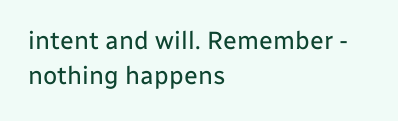intent and will. Remember - nothing happens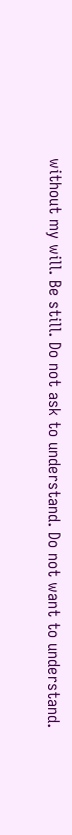without my will. Be still. Do not ask to understand. Do not want to understand.